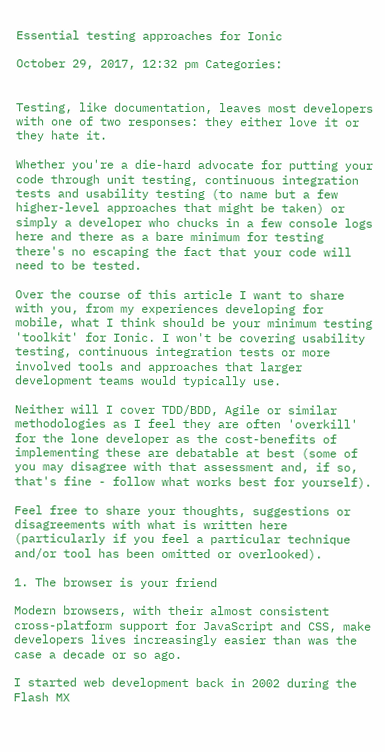Essential testing approaches for Ionic

October 29, 2017, 12:32 pm Categories:


Testing, like documentation, leaves most developers with one of two responses: they either love it or they hate it.

Whether you're a die-hard advocate for putting your code through unit testing, continuous integration tests and usability testing (to name but a few higher-level approaches that might be taken) or simply a developer who chucks in a few console logs here and there as a bare minimum for testing there's no escaping the fact that your code will need to be tested.

Over the course of this article I want to share with you, from my experiences developing for mobile, what I think should be your minimum testing 'toolkit' for Ionic. I won't be covering usability testing, continuous integration tests or more involved tools and approaches that larger development teams would typically use.

Neither will I cover TDD/BDD, Agile or similar methodologies as I feel they are often 'overkill' for the lone developer as the cost-benefits of implementing these are debatable at best (some of you may disagree with that assessment and, if so, that's fine - follow what works best for yourself).

Feel free to share your thoughts, suggestions or disagreements with what is written here (particularly if you feel a particular technique and/or tool has been omitted or overlooked).

1. The browser is your friend

Modern browsers, with their almost consistent cross-platform support for JavaScript and CSS, make developers lives increasingly easier than was the case a decade or so ago.

I started web development back in 2002 during the Flash MX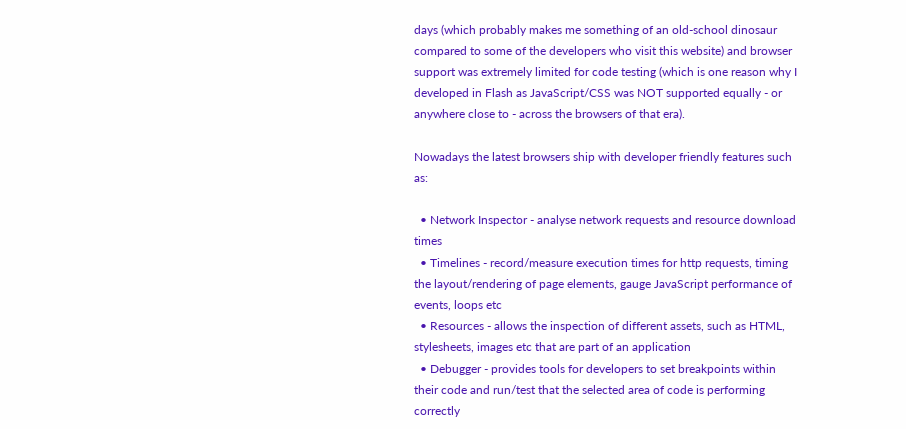days (which probably makes me something of an old-school dinosaur compared to some of the developers who visit this website) and browser support was extremely limited for code testing (which is one reason why I developed in Flash as JavaScript/CSS was NOT supported equally - or anywhere close to - across the browsers of that era).

Nowadays the latest browsers ship with developer friendly features such as:

  • Network Inspector - analyse network requests and resource download times
  • Timelines - record/measure execution times for http requests, timing the layout/rendering of page elements, gauge JavaScript performance of events, loops etc
  • Resources - allows the inspection of different assets, such as HTML, stylesheets, images etc that are part of an application
  • Debugger - provides tools for developers to set breakpoints within their code and run/test that the selected area of code is performing correctly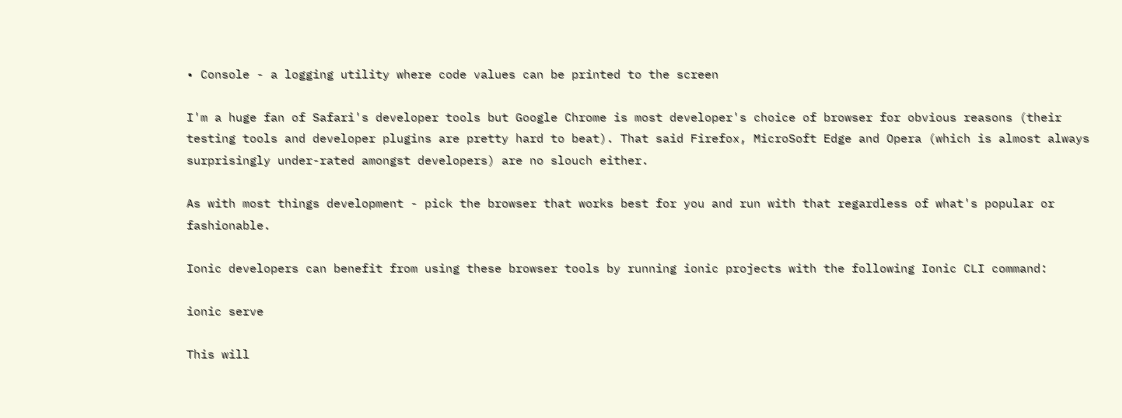• Console - a logging utility where code values can be printed to the screen

I'm a huge fan of Safari's developer tools but Google Chrome is most developer's choice of browser for obvious reasons (their testing tools and developer plugins are pretty hard to beat). That said Firefox, MicroSoft Edge and Opera (which is almost always surprisingly under-rated amongst developers) are no slouch either.

As with most things development - pick the browser that works best for you and run with that regardless of what's popular or fashionable.

Ionic developers can benefit from using these browser tools by running ionic projects with the following Ionic CLI command:

ionic serve

This will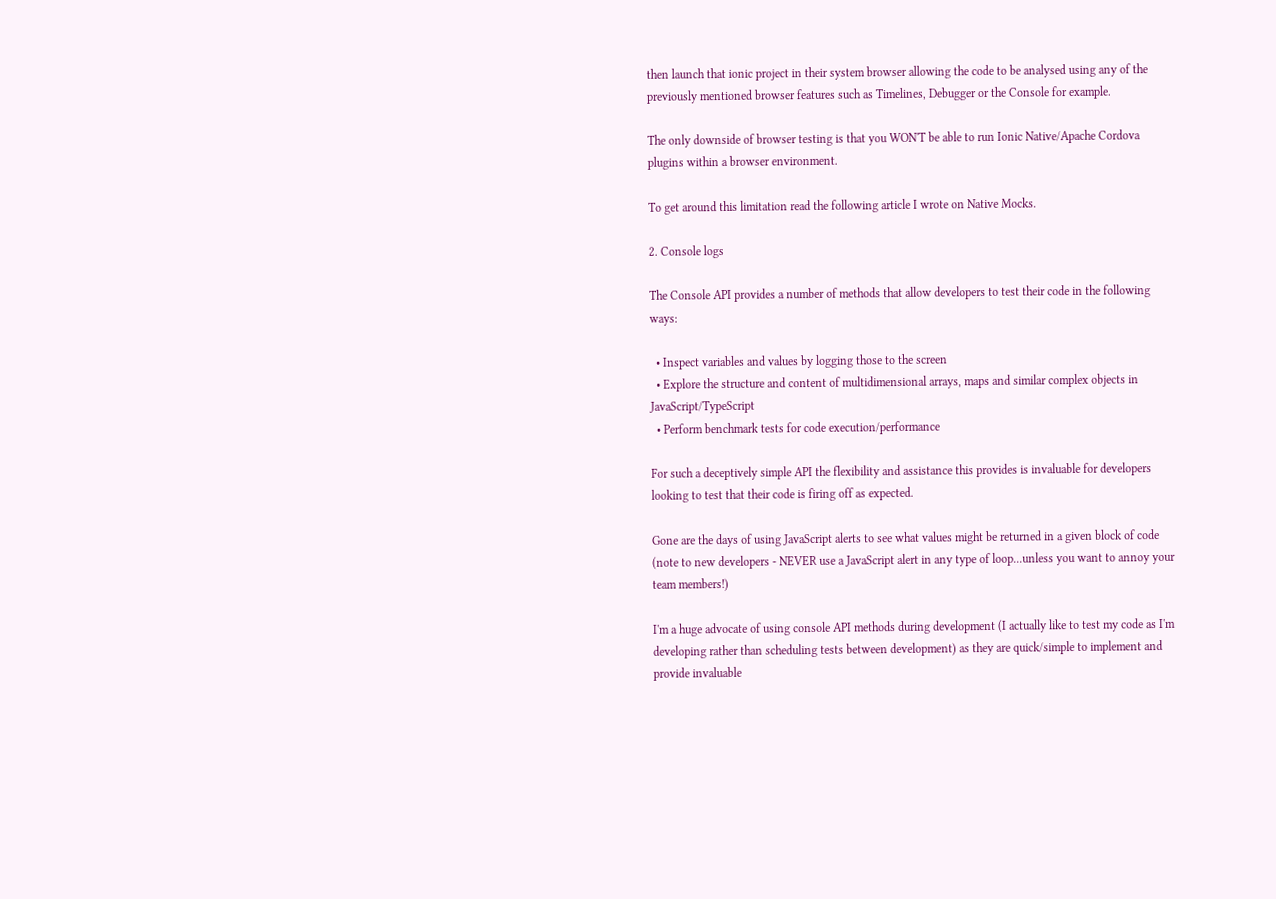then launch that ionic project in their system browser allowing the code to be analysed using any of the previously mentioned browser features such as Timelines, Debugger or the Console for example.

The only downside of browser testing is that you WON'T be able to run Ionic Native/Apache Cordova plugins within a browser environment.

To get around this limitation read the following article I wrote on Native Mocks.

2. Console logs

The Console API provides a number of methods that allow developers to test their code in the following ways:

  • Inspect variables and values by logging those to the screen
  • Explore the structure and content of multidimensional arrays, maps and similar complex objects in JavaScript/TypeScript
  • Perform benchmark tests for code execution/performance

For such a deceptively simple API the flexibility and assistance this provides is invaluable for developers looking to test that their code is firing off as expected.

Gone are the days of using JavaScript alerts to see what values might be returned in a given block of code (note to new developers - NEVER use a JavaScript alert in any type of loop...unless you want to annoy your team members!)

I'm a huge advocate of using console API methods during development (I actually like to test my code as I'm developing rather than scheduling tests between development) as they are quick/simple to implement and provide invaluable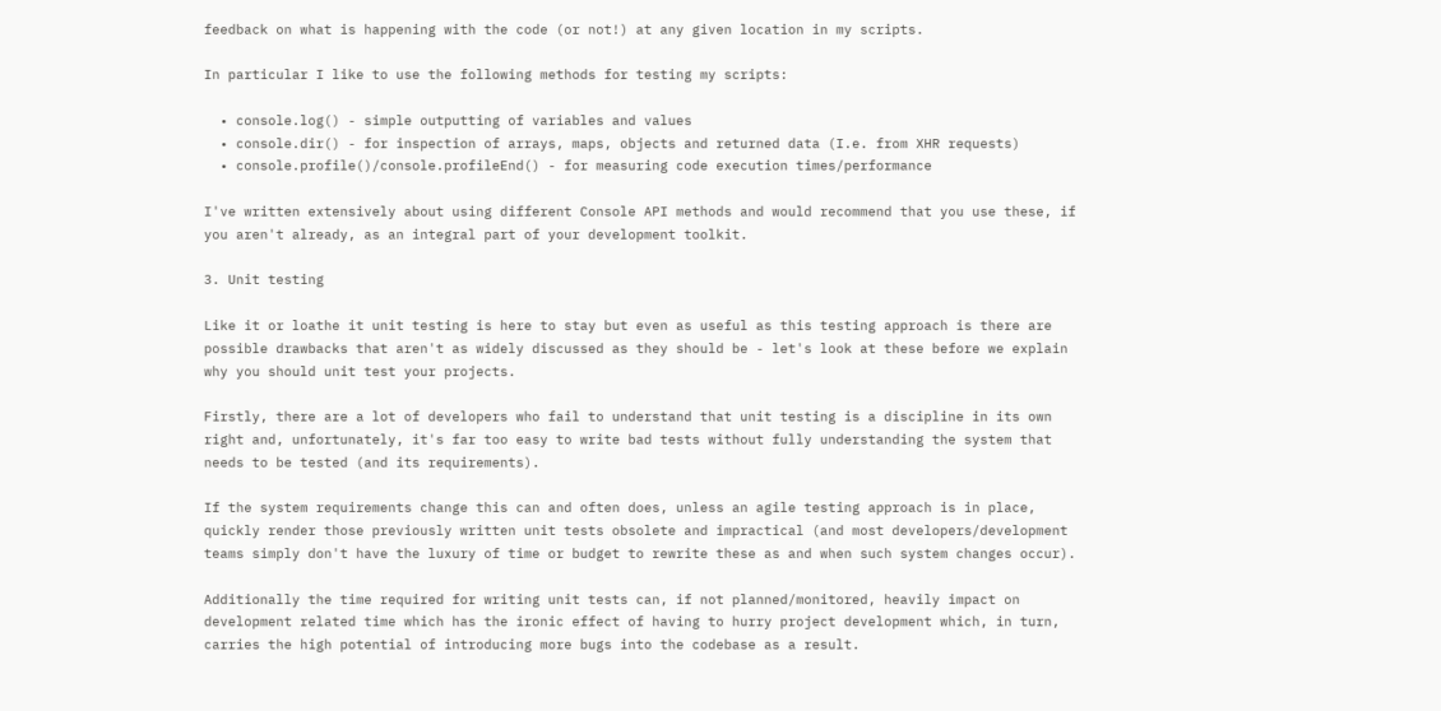feedback on what is happening with the code (or not!) at any given location in my scripts.

In particular I like to use the following methods for testing my scripts:

  • console.log() - simple outputting of variables and values
  • console.dir() - for inspection of arrays, maps, objects and returned data (I.e. from XHR requests)
  • console.profile()/console.profileEnd() - for measuring code execution times/performance

I've written extensively about using different Console API methods and would recommend that you use these, if you aren't already, as an integral part of your development toolkit.

3. Unit testing

Like it or loathe it unit testing is here to stay but even as useful as this testing approach is there are possible drawbacks that aren't as widely discussed as they should be - let's look at these before we explain why you should unit test your projects.

Firstly, there are a lot of developers who fail to understand that unit testing is a discipline in its own right and, unfortunately, it's far too easy to write bad tests without fully understanding the system that needs to be tested (and its requirements).

If the system requirements change this can and often does, unless an agile testing approach is in place, quickly render those previously written unit tests obsolete and impractical (and most developers/development teams simply don't have the luxury of time or budget to rewrite these as and when such system changes occur).

Additionally the time required for writing unit tests can, if not planned/monitored, heavily impact on development related time which has the ironic effect of having to hurry project development which, in turn, carries the high potential of introducing more bugs into the codebase as a result.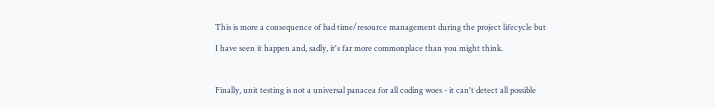This is more a consequence of bad time/resource management during the project lifecycle but I have seen it happen and, sadly, it's far more commonplace than you might think.

Finally, unit testing is not a universal panacea for all coding woes - it can't detect all possible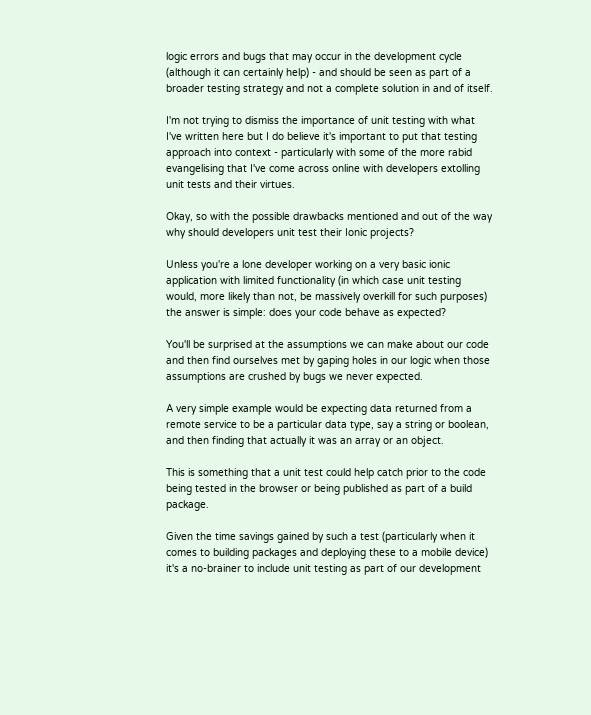logic errors and bugs that may occur in the development cycle (although it can certainly help) - and should be seen as part of a broader testing strategy and not a complete solution in and of itself.

I'm not trying to dismiss the importance of unit testing with what I've written here but I do believe it's important to put that testing approach into context - particularly with some of the more rabid evangelising that I've come across online with developers extolling unit tests and their virtues.

Okay, so with the possible drawbacks mentioned and out of the way why should developers unit test their Ionic projects?

Unless you're a lone developer working on a very basic ionic application with limited functionality (in which case unit testing would, more likely than not, be massively overkill for such purposes) the answer is simple: does your code behave as expected?

You'll be surprised at the assumptions we can make about our code and then find ourselves met by gaping holes in our logic when those assumptions are crushed by bugs we never expected.

A very simple example would be expecting data returned from a remote service to be a particular data type, say a string or boolean, and then finding that actually it was an array or an object.

This is something that a unit test could help catch prior to the code being tested in the browser or being published as part of a build package.

Given the time savings gained by such a test (particularly when it comes to building packages and deploying these to a mobile device) it's a no-brainer to include unit testing as part of our development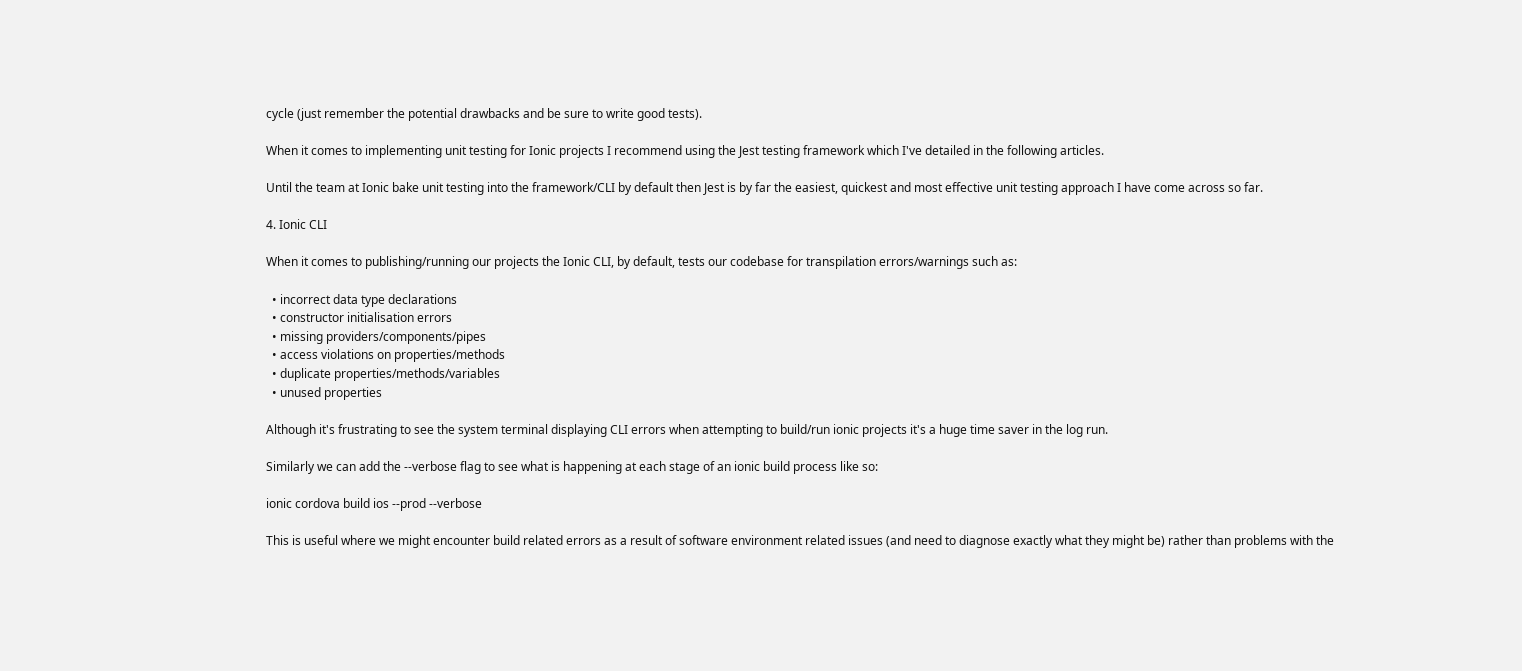cycle (just remember the potential drawbacks and be sure to write good tests).

When it comes to implementing unit testing for Ionic projects I recommend using the Jest testing framework which I've detailed in the following articles.

Until the team at Ionic bake unit testing into the framework/CLI by default then Jest is by far the easiest, quickest and most effective unit testing approach I have come across so far.

4. Ionic CLI

When it comes to publishing/running our projects the Ionic CLI, by default, tests our codebase for transpilation errors/warnings such as:

  • incorrect data type declarations
  • constructor initialisation errors
  • missing providers/components/pipes
  • access violations on properties/methods
  • duplicate properties/methods/variables
  • unused properties

Although it's frustrating to see the system terminal displaying CLI errors when attempting to build/run ionic projects it's a huge time saver in the log run.

Similarly we can add the --verbose flag to see what is happening at each stage of an ionic build process like so:

ionic cordova build ios --prod --verbose

This is useful where we might encounter build related errors as a result of software environment related issues (and need to diagnose exactly what they might be) rather than problems with the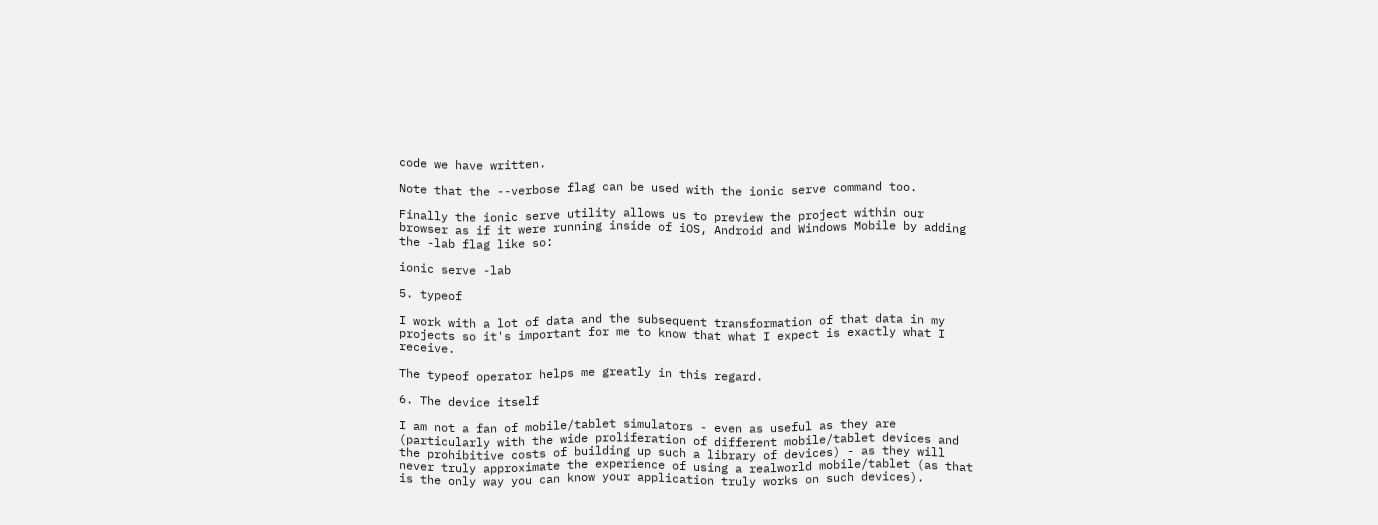code we have written.

Note that the --verbose flag can be used with the ionic serve command too.

Finally the ionic serve utility allows us to preview the project within our browser as if it were running inside of iOS, Android and Windows Mobile by adding the -lab flag like so:

ionic serve -lab

5. typeof

I work with a lot of data and the subsequent transformation of that data in my projects so it's important for me to know that what I expect is exactly what I receive.

The typeof operator helps me greatly in this regard.

6. The device itself

I am not a fan of mobile/tablet simulators - even as useful as they are (particularly with the wide proliferation of different mobile/tablet devices and the prohibitive costs of building up such a library of devices) - as they will never truly approximate the experience of using a realworld mobile/tablet (as that is the only way you can know your application truly works on such devices).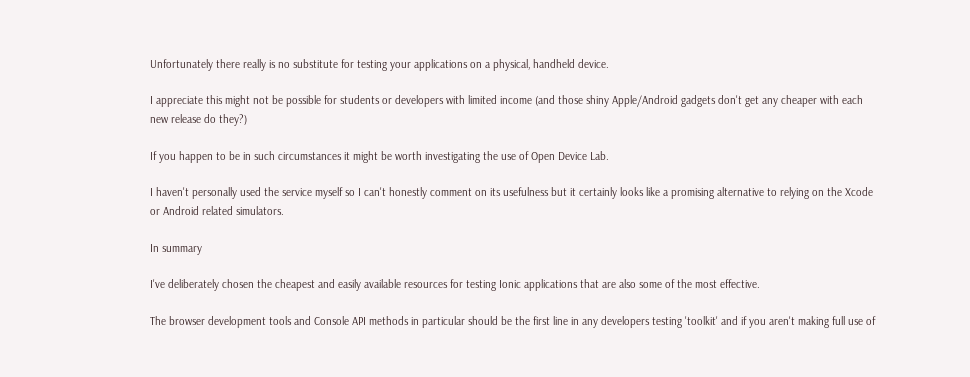Unfortunately there really is no substitute for testing your applications on a physical, handheld device.

I appreciate this might not be possible for students or developers with limited income (and those shiny Apple/Android gadgets don't get any cheaper with each new release do they?)

If you happen to be in such circumstances it might be worth investigating the use of Open Device Lab.

I haven't personally used the service myself so I can't honestly comment on its usefulness but it certainly looks like a promising alternative to relying on the Xcode or Android related simulators.

In summary

I've deliberately chosen the cheapest and easily available resources for testing Ionic applications that are also some of the most effective.

The browser development tools and Console API methods in particular should be the first line in any developers testing 'toolkit' and if you aren't making full use of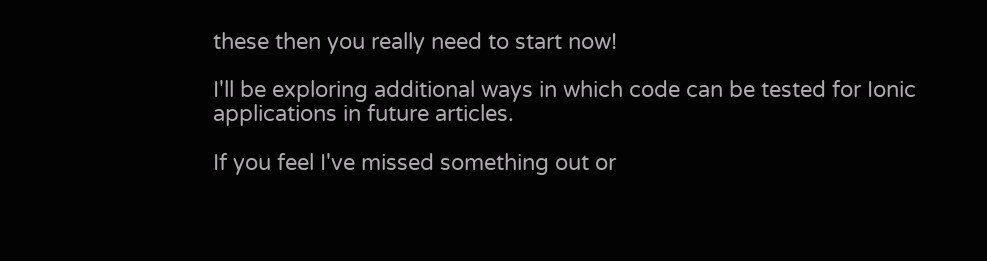these then you really need to start now!

I'll be exploring additional ways in which code can be tested for Ionic applications in future articles.

If you feel I've missed something out or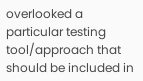overlooked a particular testing tool/approach that should be included in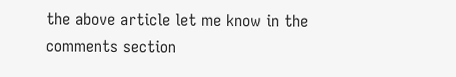the above article let me know in the comments section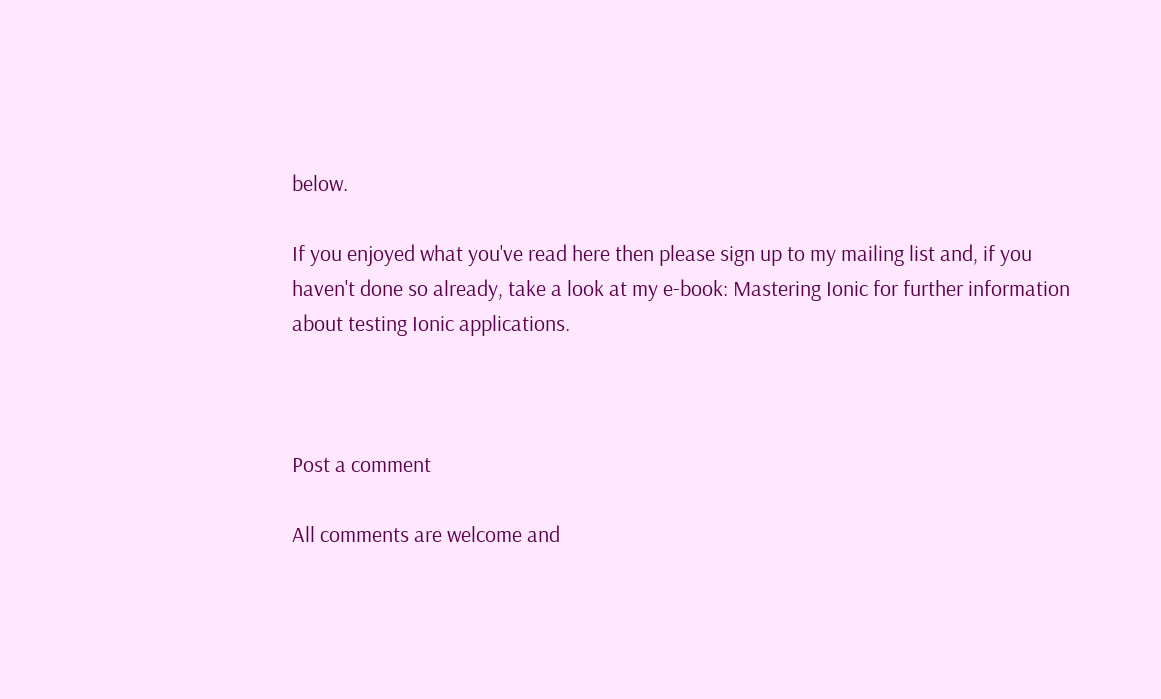below.

If you enjoyed what you've read here then please sign up to my mailing list and, if you haven't done so already, take a look at my e-book: Mastering Ionic for further information about testing Ionic applications.



Post a comment

All comments are welcome and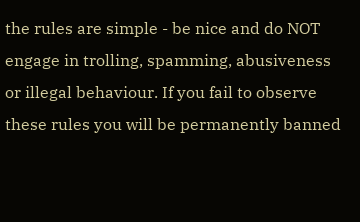the rules are simple - be nice and do NOT engage in trolling, spamming, abusiveness or illegal behaviour. If you fail to observe these rules you will be permanently banned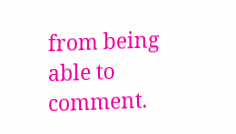from being able to comment.